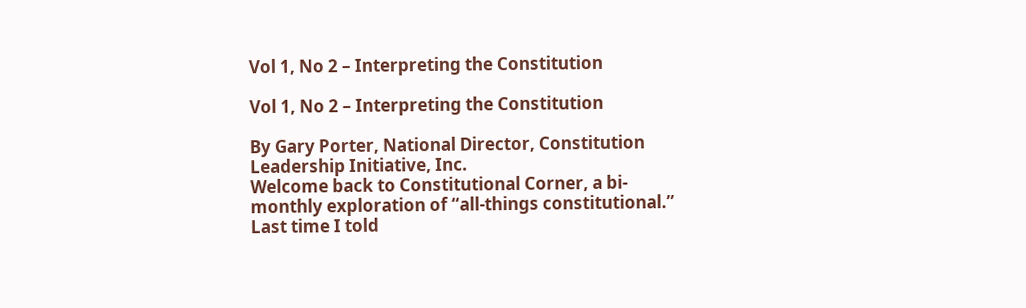Vol 1, No 2 – Interpreting the Constitution

Vol 1, No 2 – Interpreting the Constitution

By Gary Porter, National Director, Constitution Leadership Initiative, Inc.
Welcome back to Constitutional Corner, a bi-monthly exploration of “all-things constitutional.” Last time I told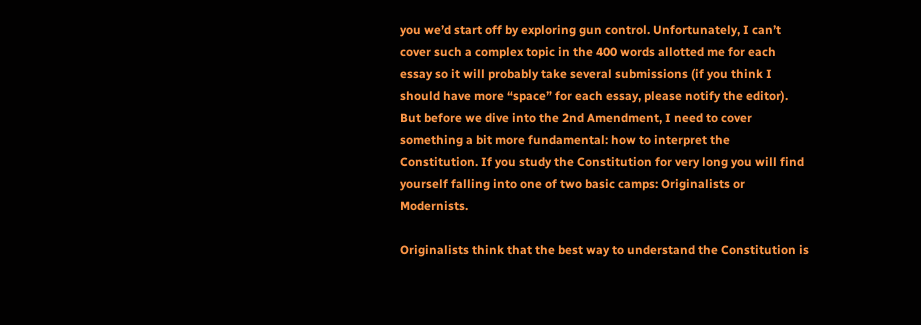you we’d start off by exploring gun control. Unfortunately, I can’t cover such a complex topic in the 400 words allotted me for each essay so it will probably take several submissions (if you think I should have more “space” for each essay, please notify the editor).
But before we dive into the 2nd Amendment, I need to cover something a bit more fundamental: how to interpret the Constitution. If you study the Constitution for very long you will find yourself falling into one of two basic camps: Originalists or Modernists.

Originalists think that the best way to understand the Constitution is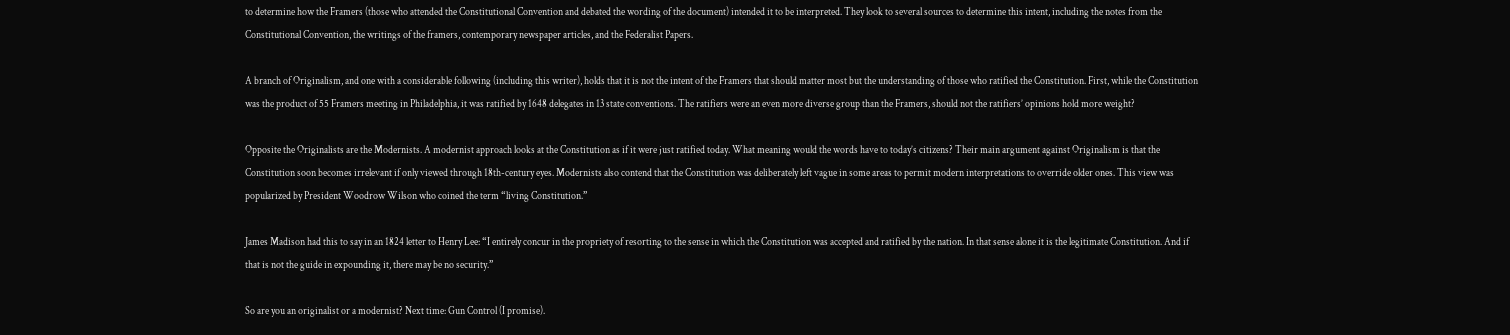to determine how the Framers (those who attended the Constitutional Convention and debated the wording of the document) intended it to be interpreted. They look to several sources to determine this intent, including the notes from the Constitutional Convention, the writings of the framers, contemporary newspaper articles, and the Federalist Papers.

A branch of Originalism, and one with a considerable following (including this writer), holds that it is not the intent of the Framers that should matter most but the understanding of those who ratified the Constitution. First, while the Constitution was the product of 55 Framers meeting in Philadelphia, it was ratified by 1648 delegates in 13 state conventions. The ratifiers were an even more diverse group than the Framers, should not the ratifiers’ opinions hold more weight?

Opposite the Originalists are the Modernists. A modernist approach looks at the Constitution as if it were just ratified today. What meaning would the words have to today’s citizens? Their main argument against Originalism is that the Constitution soon becomes irrelevant if only viewed through 18th-century eyes. Modernists also contend that the Constitution was deliberately left vague in some areas to permit modern interpretations to override older ones. This view was popularized by President Woodrow Wilson who coined the term “living Constitution.”

James Madison had this to say in an 1824 letter to Henry Lee: “I entirely concur in the propriety of resorting to the sense in which the Constitution was accepted and ratified by the nation. In that sense alone it is the legitimate Constitution. And if that is not the guide in expounding it, there may be no security.”

So are you an originalist or a modernist? Next time: Gun Control (I promise).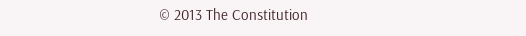© 2013 The Constitution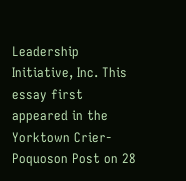Leadership Initiative, Inc. This essay first appeared in the Yorktown Crier-Poquoson Post on 28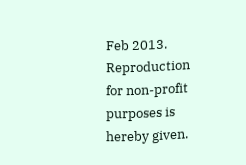Feb 2013. Reproduction for non-profit purposes is hereby given.